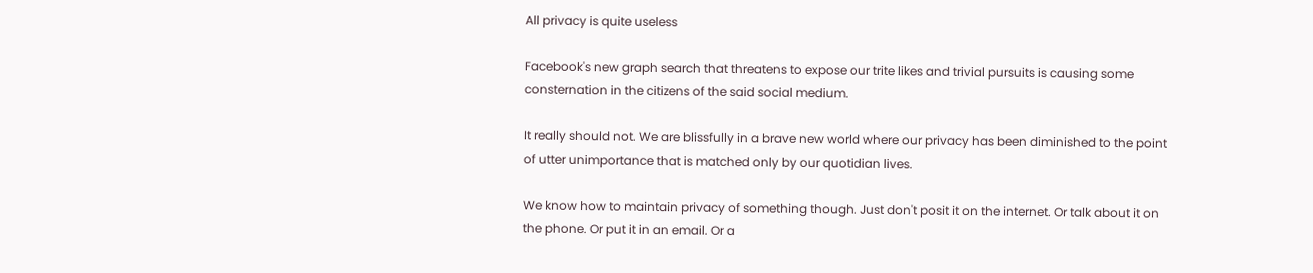All privacy is quite useless

Facebook's new graph search that threatens to expose our trite likes and trivial pursuits is causing some consternation in the citizens of the said social medium.

It really should not. We are blissfully in a brave new world where our privacy has been diminished to the point of utter unimportance that is matched only by our quotidian lives.

We know how to maintain privacy of something though. Just don't posit it on the internet. Or talk about it on the phone. Or put it in an email. Or a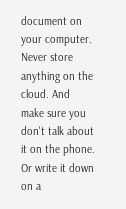document on your computer. Never store anything on the cloud. And make sure you don't talk about it on the phone. Or write it down on a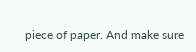piece of paper. And make sure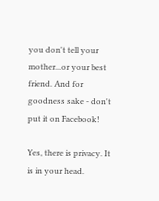you don't tell your mother...or your best friend. And for goodness sake - don't put it on Facebook!

Yes, there is privacy. It is in your head.